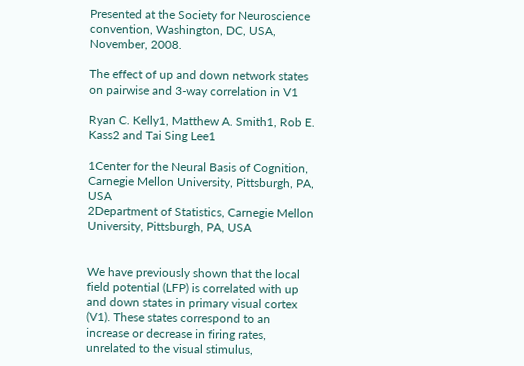Presented at the Society for Neuroscience convention, Washington, DC, USA, November, 2008.

The effect of up and down network states on pairwise and 3-way correlation in V1

Ryan C. Kelly1, Matthew A. Smith1, Rob E. Kass2 and Tai Sing Lee1

1Center for the Neural Basis of Cognition, Carnegie Mellon University, Pittsburgh, PA, USA
2Department of Statistics, Carnegie Mellon University, Pittsburgh, PA, USA


We have previously shown that the local field potential (LFP) is correlated with up and down states in primary visual cortex (V1). These states correspond to an increase or decrease in firing rates, unrelated to the visual stimulus,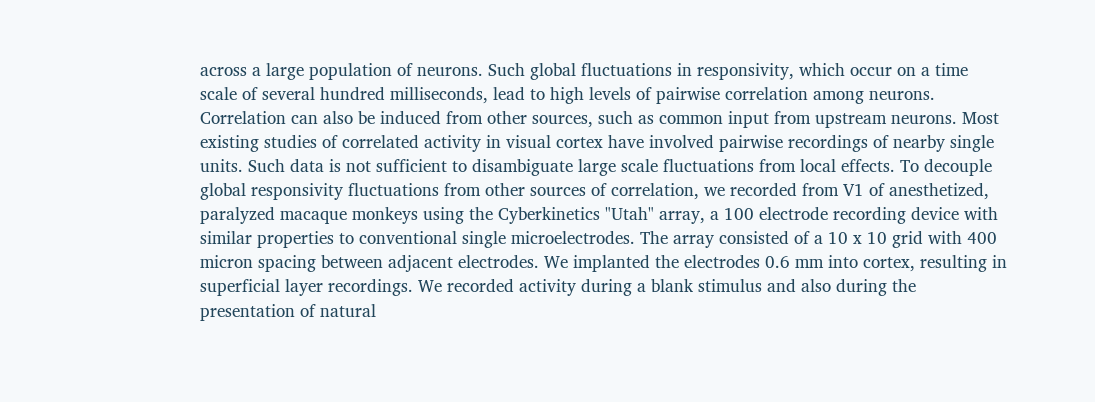across a large population of neurons. Such global fluctuations in responsivity, which occur on a time scale of several hundred milliseconds, lead to high levels of pairwise correlation among neurons. Correlation can also be induced from other sources, such as common input from upstream neurons. Most existing studies of correlated activity in visual cortex have involved pairwise recordings of nearby single units. Such data is not sufficient to disambiguate large scale fluctuations from local effects. To decouple global responsivity fluctuations from other sources of correlation, we recorded from V1 of anesthetized, paralyzed macaque monkeys using the Cyberkinetics "Utah" array, a 100 electrode recording device with similar properties to conventional single microelectrodes. The array consisted of a 10 x 10 grid with 400 micron spacing between adjacent electrodes. We implanted the electrodes 0.6 mm into cortex, resulting in superficial layer recordings. We recorded activity during a blank stimulus and also during the presentation of natural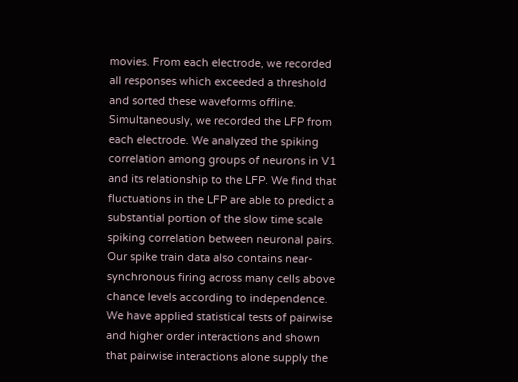movies. From each electrode, we recorded all responses which exceeded a threshold and sorted these waveforms offline. Simultaneously, we recorded the LFP from each electrode. We analyzed the spiking correlation among groups of neurons in V1 and its relationship to the LFP. We find that fluctuations in the LFP are able to predict a substantial portion of the slow time scale spiking correlation between neuronal pairs. Our spike train data also contains near-synchronous firing across many cells above chance levels according to independence. We have applied statistical tests of pairwise and higher order interactions and shown that pairwise interactions alone supply the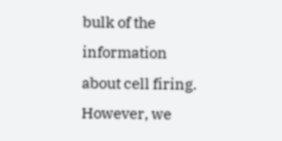bulk of the information about cell firing. However, we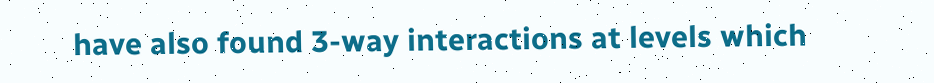have also found 3-way interactions at levels which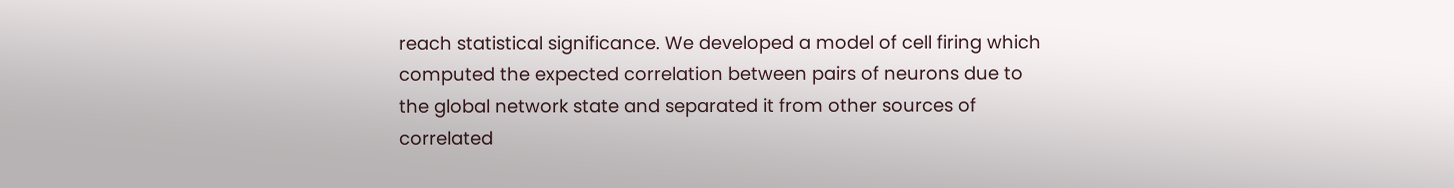reach statistical significance. We developed a model of cell firing which computed the expected correlation between pairs of neurons due to the global network state and separated it from other sources of correlated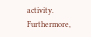activity. Furthermore,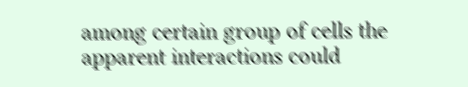among certain group of cells the apparent interactions could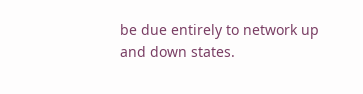be due entirely to network up and down states.